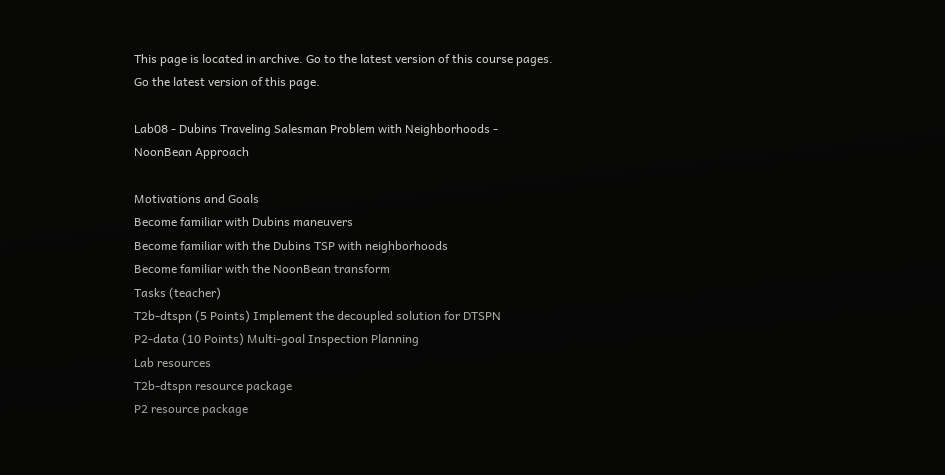This page is located in archive. Go to the latest version of this course pages. Go the latest version of this page.

Lab08 - Dubins Traveling Salesman Problem with Neighborhoods - NoonBean Approach

Motivations and Goals
Become familiar with Dubins maneuvers
Become familiar with the Dubins TSP with neighborhoods
Become familiar with the NoonBean transform
Tasks (teacher)
T2b-dtspn (5 Points) Implement the decoupled solution for DTSPN
P2-data (10 Points) Multi-goal Inspection Planning
Lab resources
T2b-dtspn resource package
P2 resource package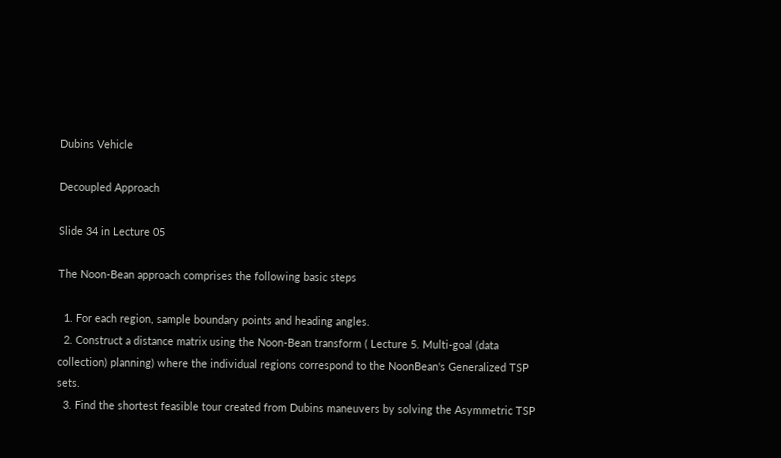Dubins Vehicle

Decoupled Approach

Slide 34 in Lecture 05

The Noon-Bean approach comprises the following basic steps

  1. For each region, sample boundary points and heading angles.
  2. Construct a distance matrix using the Noon-Bean transform ( Lecture 5. Multi-goal (data collection) planning) where the individual regions correspond to the NoonBean's Generalized TSP sets.
  3. Find the shortest feasible tour created from Dubins maneuvers by solving the Asymmetric TSP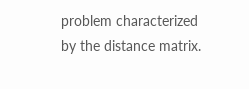problem characterized by the distance matrix.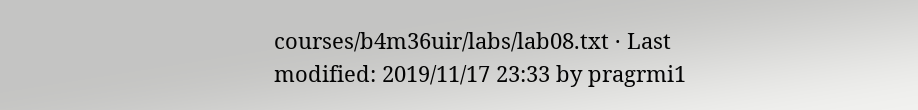courses/b4m36uir/labs/lab08.txt · Last modified: 2019/11/17 23:33 by pragrmi1